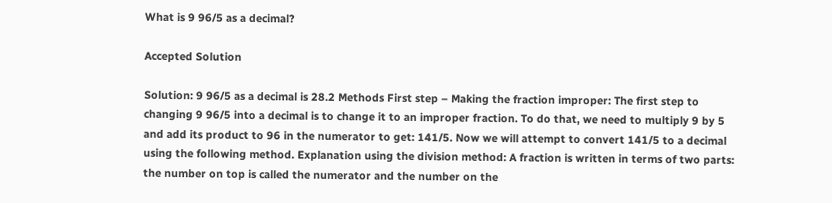What is 9 96/5 as a decimal?

Accepted Solution

Solution: 9 96/5 as a decimal is 28.2 Methods First step – Making the fraction improper: The first step to changing 9 96/5 into a decimal is to change it to an improper fraction. To do that, we need to multiply 9 by 5 and add its product to 96 in the numerator to get: 141/5. Now we will attempt to convert 141/5 to a decimal using the following method. Explanation using the division method: A fraction is written in terms of two parts: the number on top is called the numerator and the number on the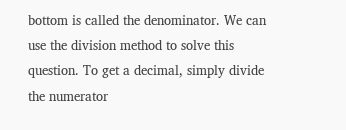bottom is called the denominator. We can use the division method to solve this question. To get a decimal, simply divide the numerator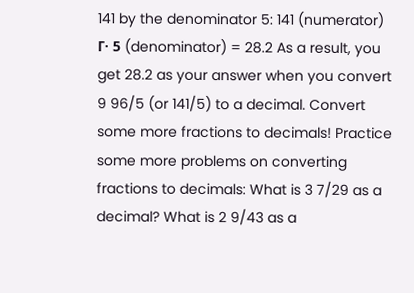141 by the denominator 5: 141 (numerator) Γ· 5 (denominator) = 28.2 As a result, you get 28.2 as your answer when you convert 9 96/5 (or 141/5) to a decimal. Convert some more fractions to decimals! Practice some more problems on converting fractions to decimals: What is 3 7/29 as a decimal? What is 2 9/43 as a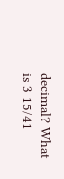decimal? What is 3 15/41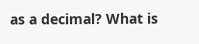as a decimal? What is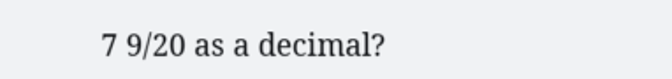7 9/20 as a decimal?